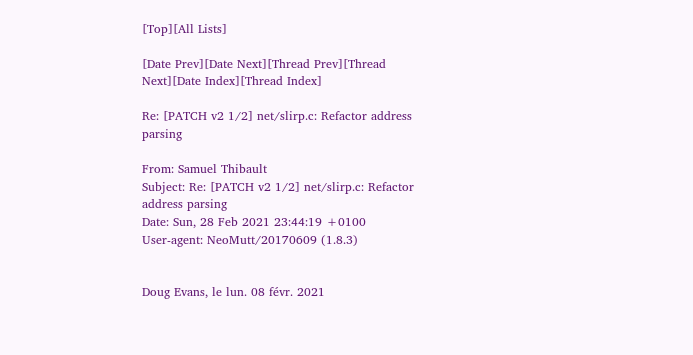[Top][All Lists]

[Date Prev][Date Next][Thread Prev][Thread Next][Date Index][Thread Index]

Re: [PATCH v2 1/2] net/slirp.c: Refactor address parsing

From: Samuel Thibault
Subject: Re: [PATCH v2 1/2] net/slirp.c: Refactor address parsing
Date: Sun, 28 Feb 2021 23:44:19 +0100
User-agent: NeoMutt/20170609 (1.8.3)


Doug Evans, le lun. 08 févr. 2021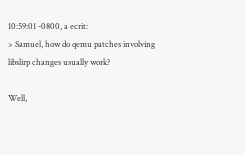10:59:01 -0800, a ecrit:
> Samuel, how do qemu patches involving libslirp changes usually work?

Well,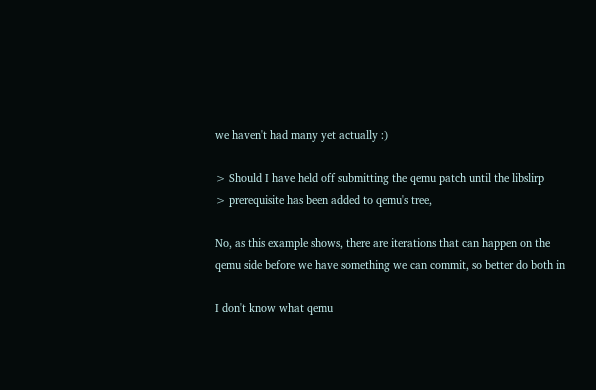we haven't had many yet actually :)

> Should I have held off submitting the qemu patch until the libslirp
> prerequisite has been added to qemu's tree,

No, as this example shows, there are iterations that can happen on the
qemu side before we have something we can commit, so better do both in

I don't know what qemu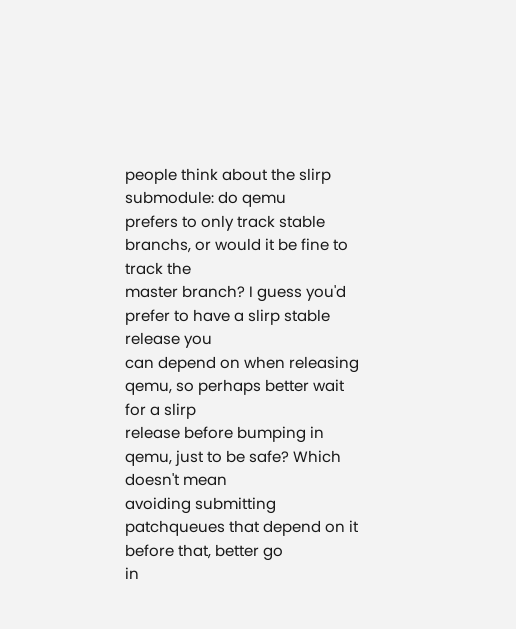people think about the slirp submodule: do qemu
prefers to only track stable branchs, or would it be fine to track the
master branch? I guess you'd prefer to have a slirp stable release you
can depend on when releasing qemu, so perhaps better wait for a slirp
release before bumping in qemu, just to be safe? Which doesn't mean
avoiding submitting patchqueues that depend on it before that, better go
in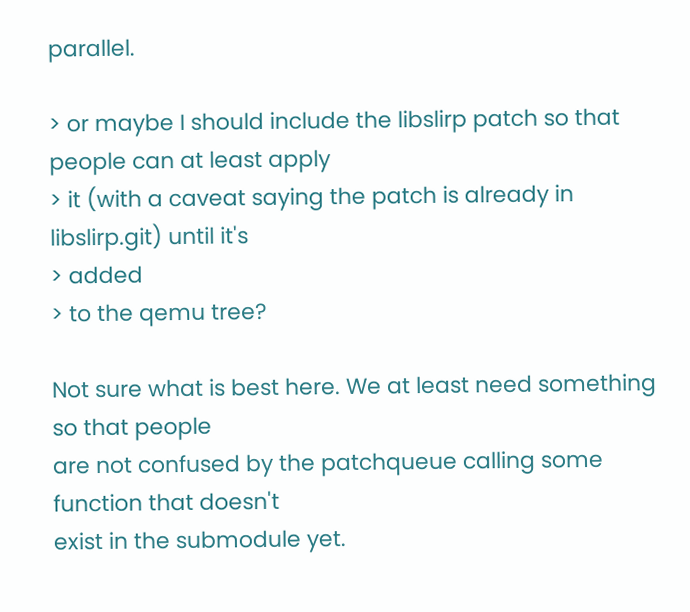parallel.

> or maybe I should include the libslirp patch so that people can at least apply
> it (with a caveat saying the patch is already in libslirp.git) until it's
> added
> to the qemu tree?

Not sure what is best here. We at least need something so that people
are not confused by the patchqueue calling some function that doesn't
exist in the submodule yet.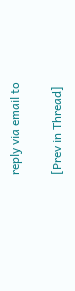reply via email to

[Prev in Thread]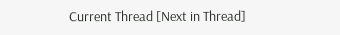Current Thread [Next in Thread]